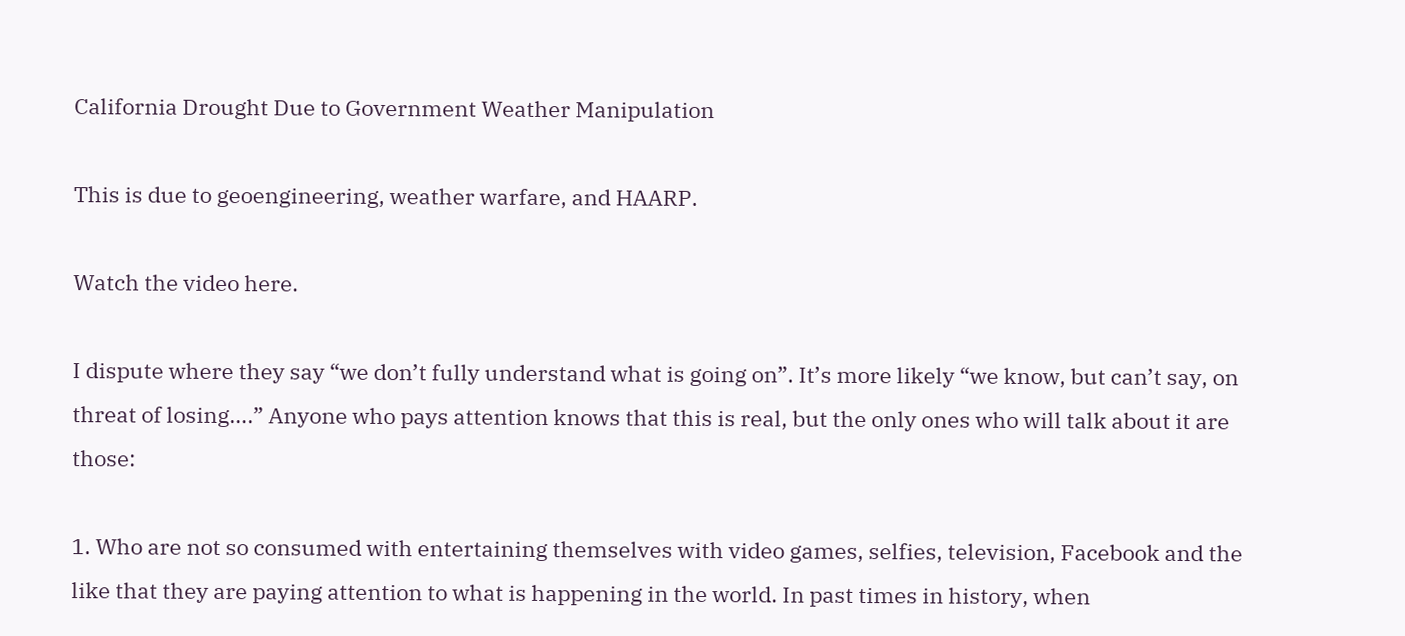California Drought Due to Government Weather Manipulation

This is due to geoengineering, weather warfare, and HAARP.

Watch the video here.

I dispute where they say “we don’t fully understand what is going on”. It’s more likely “we know, but can’t say, on threat of losing….” Anyone who pays attention knows that this is real, but the only ones who will talk about it are those:

1. Who are not so consumed with entertaining themselves with video games, selfies, television, Facebook and the like that they are paying attention to what is happening in the world. In past times in history, when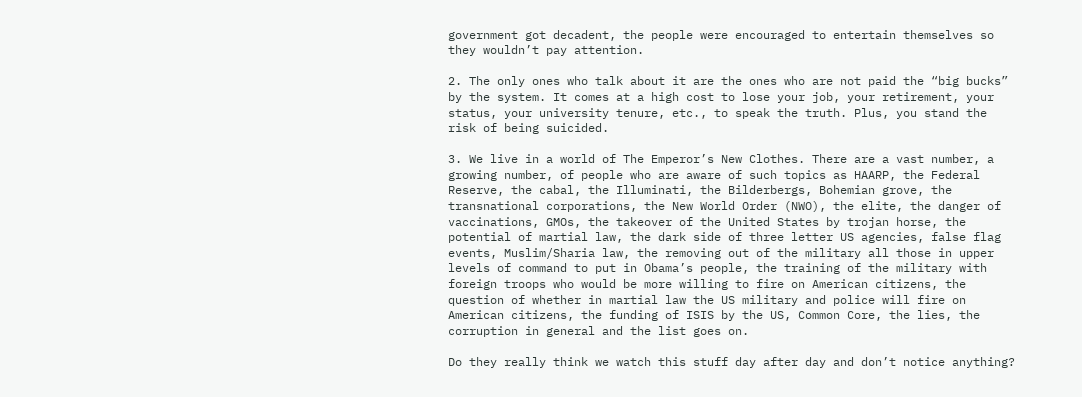government got decadent, the people were encouraged to entertain themselves so they wouldn’t pay attention.

2. The only ones who talk about it are the ones who are not paid the “big bucks” by the system. It comes at a high cost to lose your job, your retirement, your status, your university tenure, etc., to speak the truth. Plus, you stand the risk of being suicided.

3. We live in a world of The Emperor’s New Clothes. There are a vast number, a growing number, of people who are aware of such topics as HAARP, the Federal Reserve, the cabal, the Illuminati, the Bilderbergs, Bohemian grove, the transnational corporations, the New World Order (NWO), the elite, the danger of vaccinations, GMOs, the takeover of the United States by trojan horse, the potential of martial law, the dark side of three letter US agencies, false flag events, Muslim/Sharia law, the removing out of the military all those in upper levels of command to put in Obama’s people, the training of the military with foreign troops who would be more willing to fire on American citizens, the question of whether in martial law the US military and police will fire on American citizens, the funding of ISIS by the US, Common Core, the lies, the corruption in general and the list goes on.

Do they really think we watch this stuff day after day and don’t notice anything?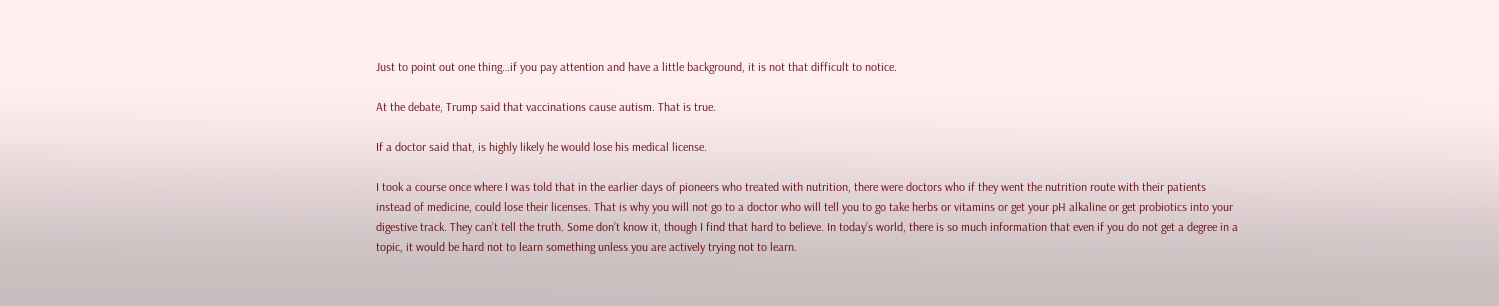Just to point out one thing…if you pay attention and have a little background, it is not that difficult to notice.

At the debate, Trump said that vaccinations cause autism. That is true.

If a doctor said that, is highly likely he would lose his medical license.

I took a course once where I was told that in the earlier days of pioneers who treated with nutrition, there were doctors who if they went the nutrition route with their patients instead of medicine, could lose their licenses. That is why you will not go to a doctor who will tell you to go take herbs or vitamins or get your pH alkaline or get probiotics into your digestive track. They can’t tell the truth. Some don’t know it, though I find that hard to believe. In today’s world, there is so much information that even if you do not get a degree in a topic, it would be hard not to learn something unless you are actively trying not to learn.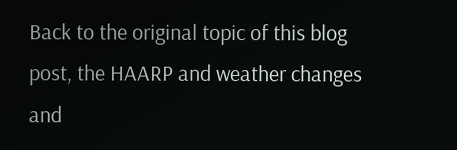Back to the original topic of this blog post, the HAARP and weather changes and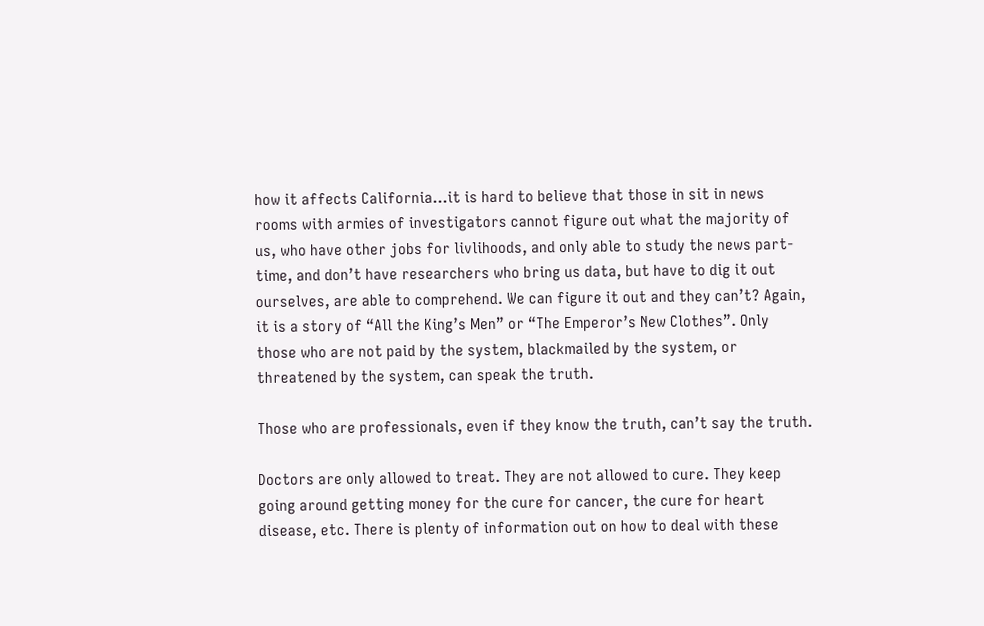how it affects California…it is hard to believe that those in sit in news rooms with armies of investigators cannot figure out what the majority of us, who have other jobs for livlihoods, and only able to study the news part-time, and don’t have researchers who bring us data, but have to dig it out ourselves, are able to comprehend. We can figure it out and they can’t? Again, it is a story of “All the King’s Men” or “The Emperor’s New Clothes”. Only those who are not paid by the system, blackmailed by the system, or threatened by the system, can speak the truth.

Those who are professionals, even if they know the truth, can’t say the truth.

Doctors are only allowed to treat. They are not allowed to cure. They keep going around getting money for the cure for cancer, the cure for heart disease, etc. There is plenty of information out on how to deal with these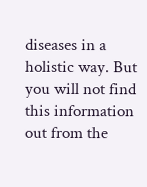diseases in a holistic way. But you will not find this information out from the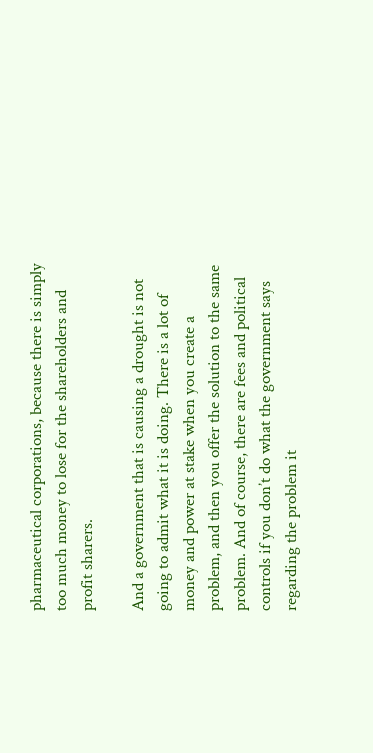pharmaceutical corporations, because there is simply too much money to lose for the shareholders and profit sharers.

And a government that is causing a drought is not going to admit what it is doing. There is a lot of money and power at stake when you create a problem, and then you offer the solution to the same problem. And of course, there are fees and political controls if you don’t do what the government says regarding the problem it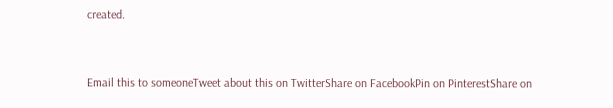created.


Email this to someoneTweet about this on TwitterShare on FacebookPin on PinterestShare on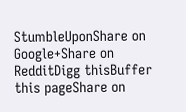StumbleUponShare on Google+Share on RedditDigg thisBuffer this pageShare on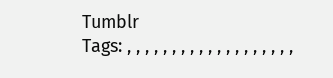Tumblr
Tags: , , , , , , , , , , , , , , , , , , ,